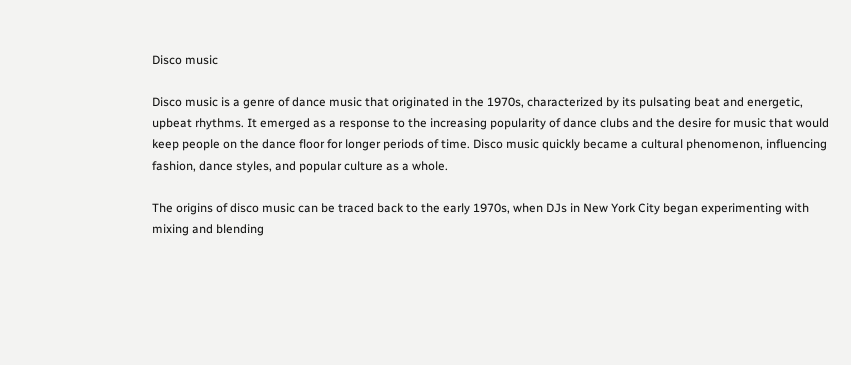Disco music

Disco music is a genre of dance music that originated in the 1970s, characterized by its pulsating beat and energetic, upbeat rhythms. It emerged as a response to the increasing popularity of dance clubs and the desire for music that would keep people on the dance floor for longer periods of time. Disco music quickly became a cultural phenomenon, influencing fashion, dance styles, and popular culture as a whole.

The origins of disco music can be traced back to the early 1970s, when DJs in New York City began experimenting with mixing and blending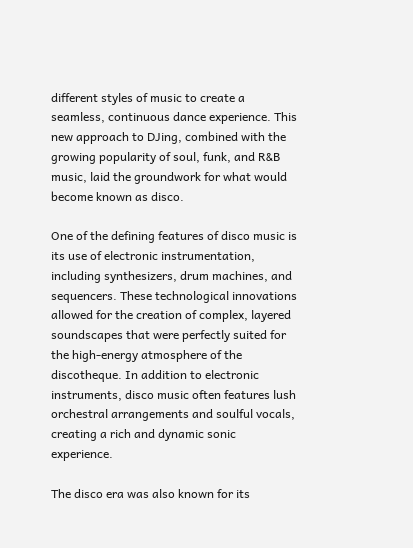different styles of music to create a seamless, continuous dance experience. This new approach to DJing, combined with the growing popularity of soul, funk, and R&B music, laid the groundwork for what would become known as disco.

One of the defining features of disco music is its use of electronic instrumentation, including synthesizers, drum machines, and sequencers. These technological innovations allowed for the creation of complex, layered soundscapes that were perfectly suited for the high-energy atmosphere of the discotheque. In addition to electronic instruments, disco music often features lush orchestral arrangements and soulful vocals, creating a rich and dynamic sonic experience.

The disco era was also known for its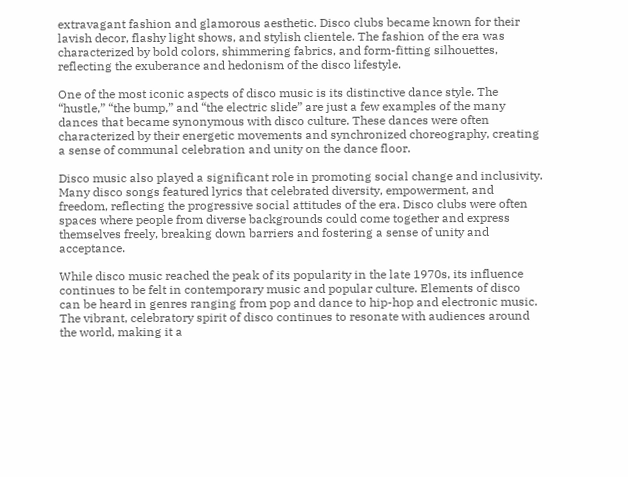extravagant fashion and glamorous aesthetic. Disco clubs became known for their lavish decor, flashy light shows, and stylish clientele. The fashion of the era was characterized by bold colors, shimmering fabrics, and form-fitting silhouettes, reflecting the exuberance and hedonism of the disco lifestyle.

One of the most iconic aspects of disco music is its distinctive dance style. The “hustle,” “the bump,” and “the electric slide” are just a few examples of the many dances that became synonymous with disco culture. These dances were often characterized by their energetic movements and synchronized choreography, creating a sense of communal celebration and unity on the dance floor.

Disco music also played a significant role in promoting social change and inclusivity. Many disco songs featured lyrics that celebrated diversity, empowerment, and freedom, reflecting the progressive social attitudes of the era. Disco clubs were often spaces where people from diverse backgrounds could come together and express themselves freely, breaking down barriers and fostering a sense of unity and acceptance.

While disco music reached the peak of its popularity in the late 1970s, its influence continues to be felt in contemporary music and popular culture. Elements of disco can be heard in genres ranging from pop and dance to hip-hop and electronic music. The vibrant, celebratory spirit of disco continues to resonate with audiences around the world, making it a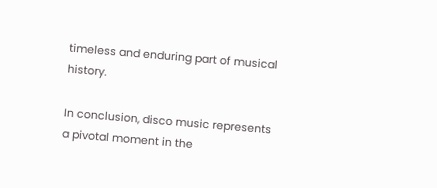timeless and enduring part of musical history.

In conclusion, disco music represents a pivotal moment in the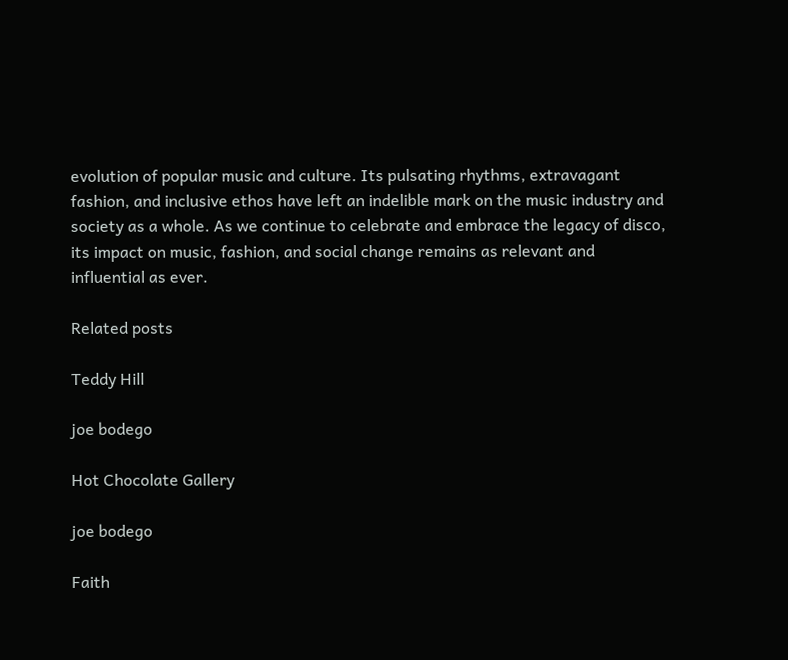evolution of popular music and culture. Its pulsating rhythms, extravagant fashion, and inclusive ethos have left an indelible mark on the music industry and society as a whole. As we continue to celebrate and embrace the legacy of disco, its impact on music, fashion, and social change remains as relevant and influential as ever.

Related posts

Teddy Hill

joe bodego

Hot Chocolate Gallery

joe bodego

Faith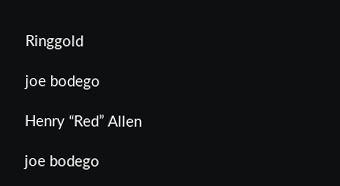Ringgold

joe bodego

Henry “Red” Allen

joe bodego